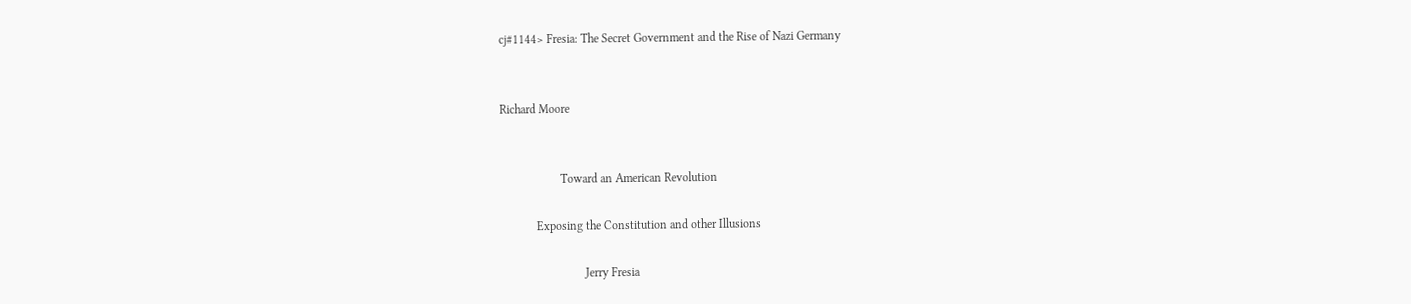cj#1144> Fresia: The Secret Government and the Rise of Nazi Germany


Richard Moore


                    Toward an American Revolution

            Exposing the Constitution and other Illusions

                            Jerry Fresia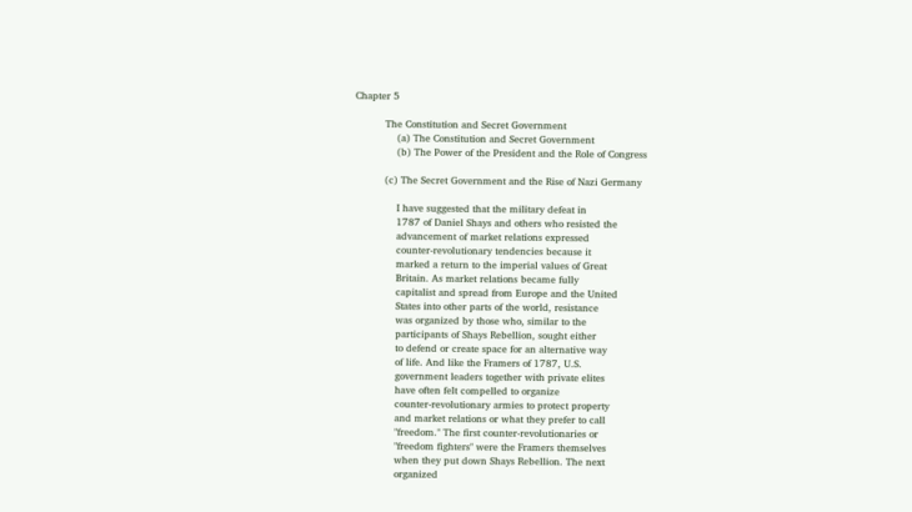Chapter 5

          The Constitution and Secret Government
              (a) The Constitution and Secret Government
              (b) The Power of the President and the Role of Congress

          (c) The Secret Government and the Rise of Nazi Germany

              I have suggested that the military defeat in
              1787 of Daniel Shays and others who resisted the
              advancement of market relations expressed
              counter-revolutionary tendencies because it
              marked a return to the imperial values of Great
              Britain. As market relations became fully
              capitalist and spread from Europe and the United
              States into other parts of the world, resistance
              was organized by those who, similar to the
              participants of Shays Rebellion, sought either
              to defend or create space for an alternative way
              of life. And like the Framers of 1787, U.S.
              government leaders together with private elites
              have often felt compelled to organize
              counter-revolutionary armies to protect property
              and market relations or what they prefer to call
              "freedom." The first counter-revolutionaries or
              "freedom fighters" were the Framers themselves
              when they put down Shays Rebellion. The next
              organized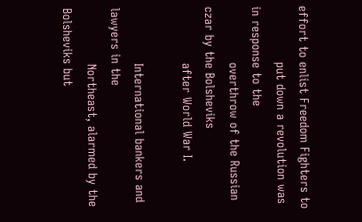effort to enlist Freedom Fighters to
              put down a revolution was in response to the
              overthrow of the Russian czar by the Bolsheviks
              after World War I.

              International bankers and lawyers in the
              Northeast, alarmed by the Bolsheviks but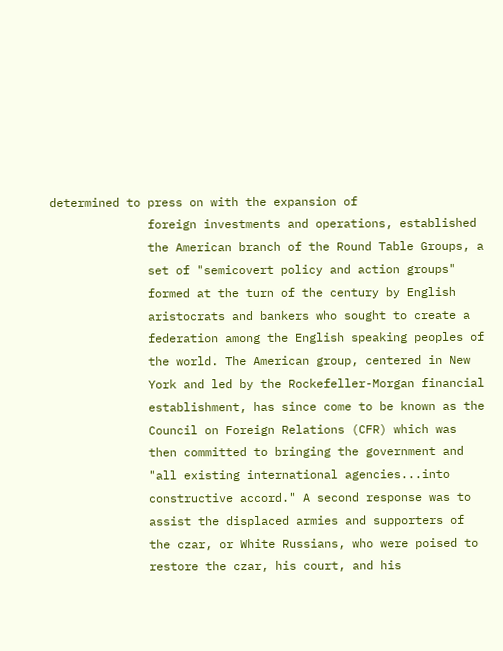determined to press on with the expansion of
              foreign investments and operations, established
              the American branch of the Round Table Groups, a
              set of "semicovert policy and action groups"
              formed at the turn of the century by English
              aristocrats and bankers who sought to create a
              federation among the English speaking peoples of
              the world. The American group, centered in New
              York and led by the Rockefeller-Morgan financial
              establishment, has since come to be known as the
              Council on Foreign Relations (CFR) which was
              then committed to bringing the government and
              "all existing international agencies...into
              constructive accord." A second response was to
              assist the displaced armies and supporters of
              the czar, or White Russians, who were poised to
              restore the czar, his court, and his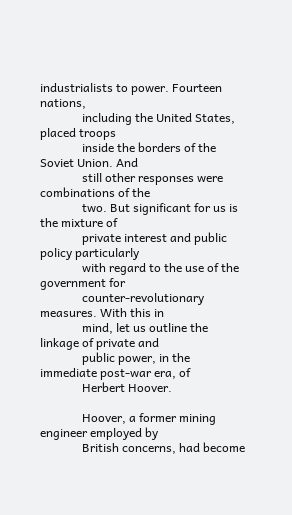industrialists to power. Fourteen nations,
              including the United States, placed troops
              inside the borders of the Soviet Union. And
              still other responses were combinations of the
              two. But significant for us is the mixture of
              private interest and public policy particularly
              with regard to the use of the government for
              counter-revolutionary measures. With this in
              mind, let us outline the linkage of private and
              public power, in the immediate post-war era, of
              Herbert Hoover.

              Hoover, a former mining engineer employed by
              British concerns, had become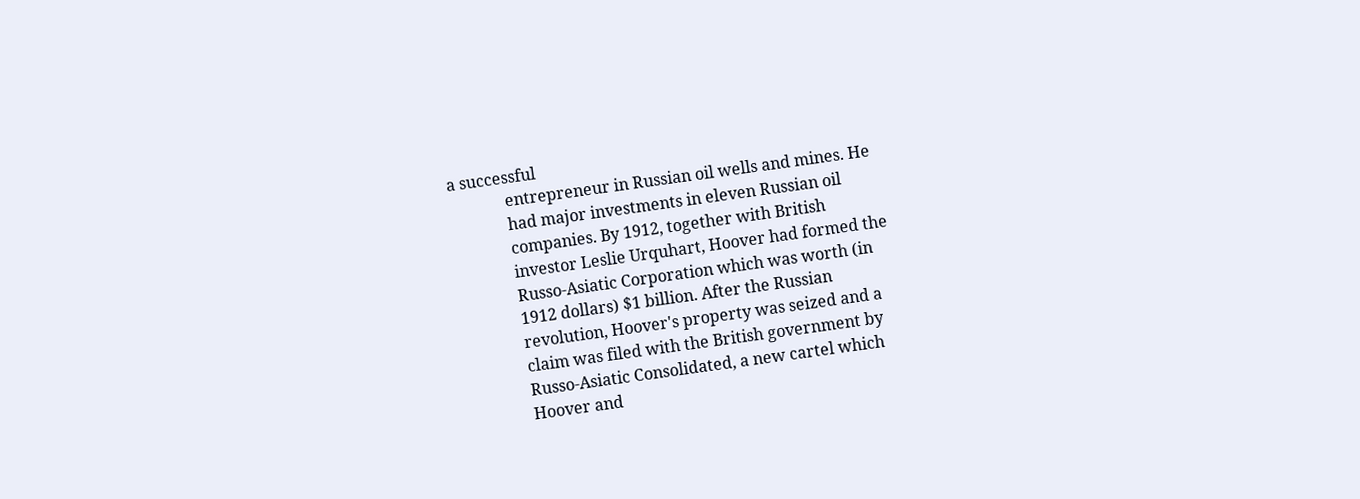a successful
              entrepreneur in Russian oil wells and mines. He
              had major investments in eleven Russian oil
              companies. By 1912, together with British
              investor Leslie Urquhart, Hoover had formed the
              Russo-Asiatic Corporation which was worth (in
              1912 dollars) $1 billion. After the Russian
              revolution, Hoover's property was seized and a
              claim was filed with the British government by
              Russo-Asiatic Consolidated, a new cartel which
              Hoover and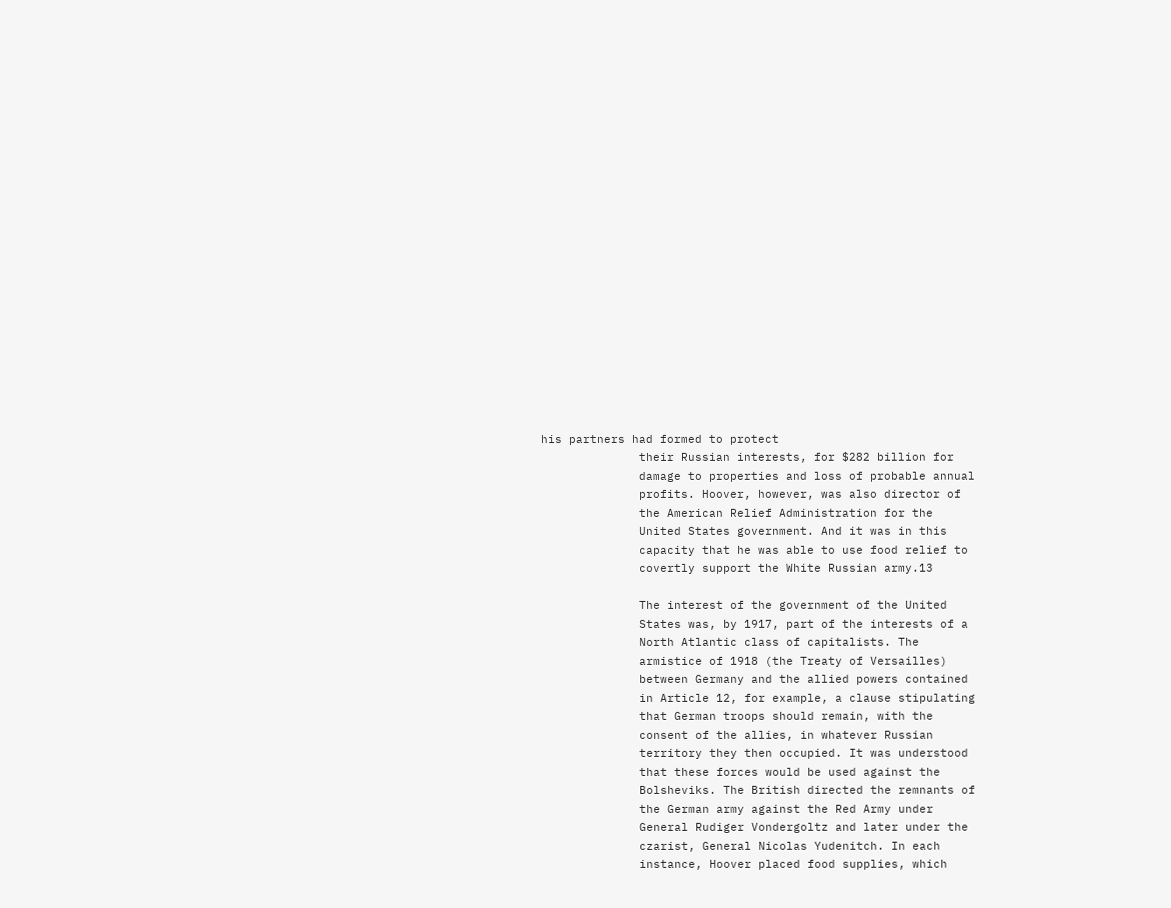his partners had formed to protect
              their Russian interests, for $282 billion for
              damage to properties and loss of probable annual
              profits. Hoover, however, was also director of
              the American Relief Administration for the
              United States government. And it was in this
              capacity that he was able to use food relief to
              covertly support the White Russian army.13

              The interest of the government of the United
              States was, by 1917, part of the interests of a
              North Atlantic class of capitalists. The
              armistice of 1918 (the Treaty of Versailles)
              between Germany and the allied powers contained
              in Article 12, for example, a clause stipulating
              that German troops should remain, with the
              consent of the allies, in whatever Russian
              territory they then occupied. It was understood
              that these forces would be used against the
              Bolsheviks. The British directed the remnants of
              the German army against the Red Army under
              General Rudiger Vondergoltz and later under the
              czarist, General Nicolas Yudenitch. In each
              instance, Hoover placed food supplies, which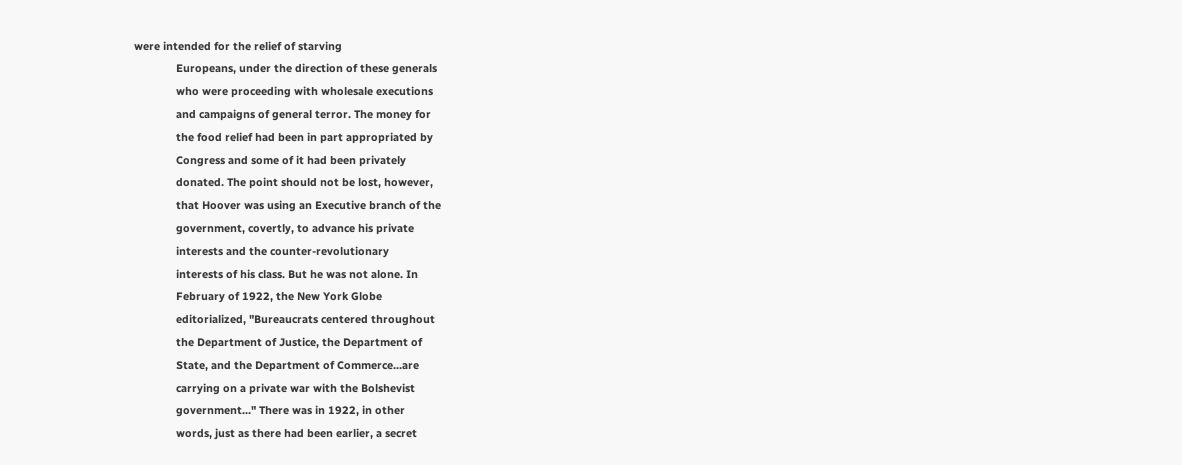were intended for the relief of starving
              Europeans, under the direction of these generals
              who were proceeding with wholesale executions
              and campaigns of general terror. The money for
              the food relief had been in part appropriated by
              Congress and some of it had been privately
              donated. The point should not be lost, however,
              that Hoover was using an Executive branch of the
              government, covertly, to advance his private
              interests and the counter-revolutionary
              interests of his class. But he was not alone. In
              February of 1922, the New York Globe
              editorialized, "Bureaucrats centered throughout
              the Department of Justice, the Department of
              State, and the Department of Commerce...are
              carrying on a private war with the Bolshevist
              government..." There was in 1922, in other
              words, just as there had been earlier, a secret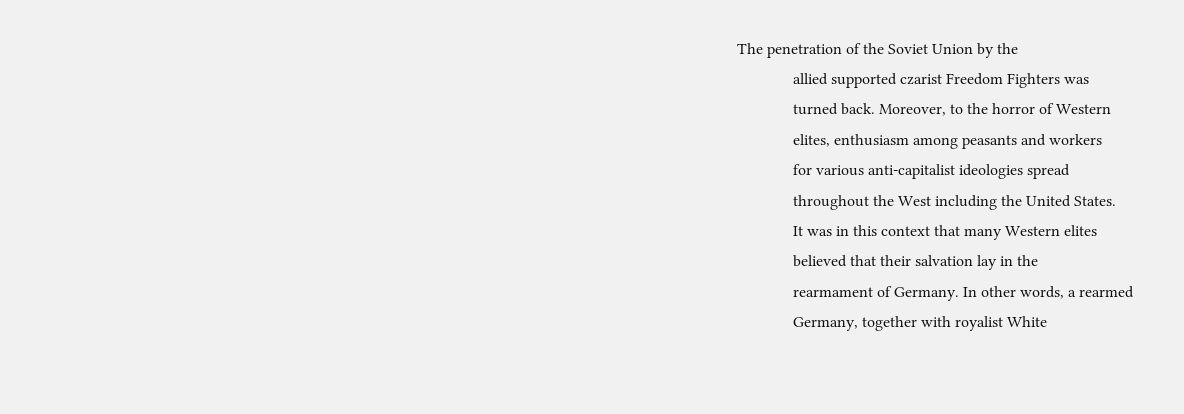The penetration of the Soviet Union by the
              allied supported czarist Freedom Fighters was
              turned back. Moreover, to the horror of Western
              elites, enthusiasm among peasants and workers
              for various anti-capitalist ideologies spread
              throughout the West including the United States.
              It was in this context that many Western elites
              believed that their salvation lay in the
              rearmament of Germany. In other words, a rearmed
              Germany, together with royalist White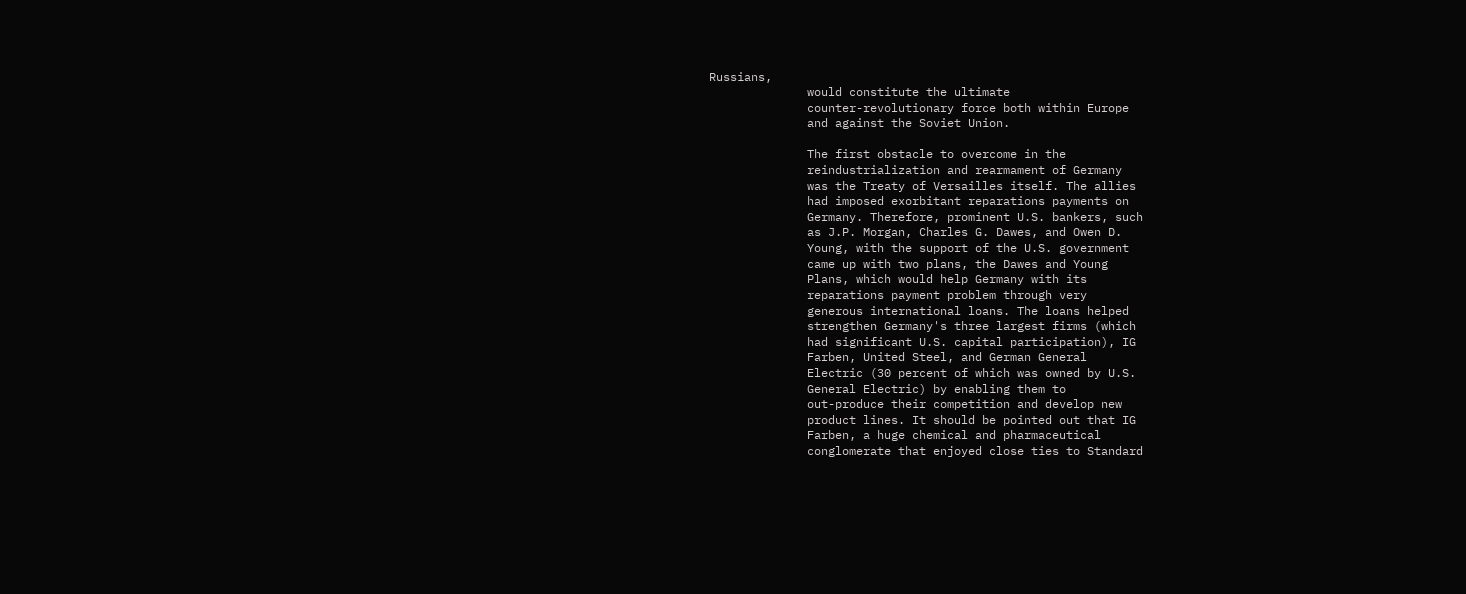Russians,
              would constitute the ultimate
              counter-revolutionary force both within Europe
              and against the Soviet Union.

              The first obstacle to overcome in the
              reindustrialization and rearmament of Germany
              was the Treaty of Versailles itself. The allies
              had imposed exorbitant reparations payments on
              Germany. Therefore, prominent U.S. bankers, such
              as J.P. Morgan, Charles G. Dawes, and Owen D.
              Young, with the support of the U.S. government
              came up with two plans, the Dawes and Young
              Plans, which would help Germany with its
              reparations payment problem through very
              generous international loans. The loans helped
              strengthen Germany's three largest firms (which
              had significant U.S. capital participation), IG
              Farben, United Steel, and German General
              Electric (30 percent of which was owned by U.S.
              General Electric) by enabling them to
              out-produce their competition and develop new
              product lines. It should be pointed out that IG
              Farben, a huge chemical and pharmaceutical
              conglomerate that enjoyed close ties to Standard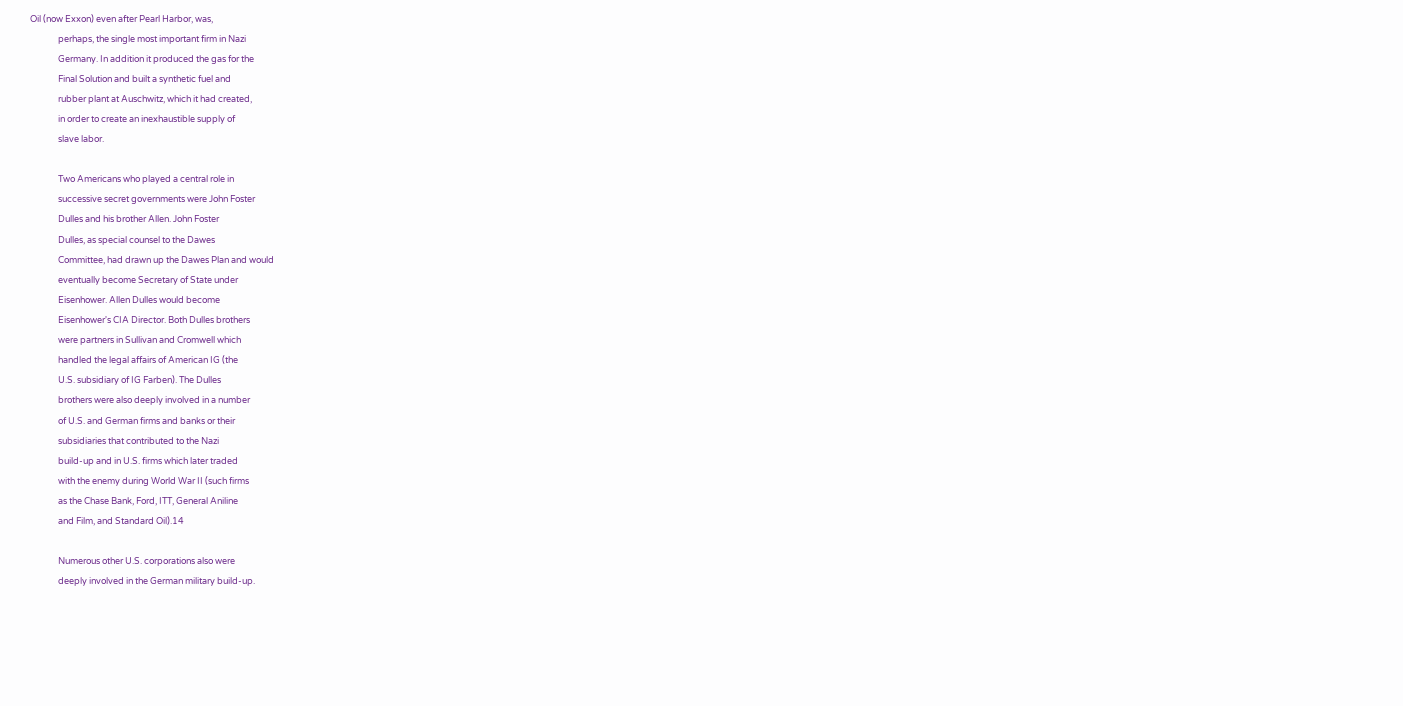Oil (now Exxon) even after Pearl Harbor, was,
              perhaps, the single most important firm in Nazi
              Germany. In addition it produced the gas for the
              Final Solution and built a synthetic fuel and
              rubber plant at Auschwitz, which it had created,
              in order to create an inexhaustible supply of
              slave labor.

              Two Americans who played a central role in
              successive secret governments were John Foster
              Dulles and his brother Allen. John Foster
              Dulles, as special counsel to the Dawes
              Committee, had drawn up the Dawes Plan and would
              eventually become Secretary of State under
              Eisenhower. Allen Dulles would become
              Eisenhower's CIA Director. Both Dulles brothers
              were partners in Sullivan and Cromwell which
              handled the legal affairs of American IG (the
              U.S. subsidiary of IG Farben). The Dulles
              brothers were also deeply involved in a number
              of U.S. and German firms and banks or their
              subsidiaries that contributed to the Nazi
              build-up and in U.S. firms which later traded
              with the enemy during World War II (such firms
              as the Chase Bank, Ford, ITT, General Aniline
              and Film, and Standard Oil).14

              Numerous other U.S. corporations also were
              deeply involved in the German military build-up.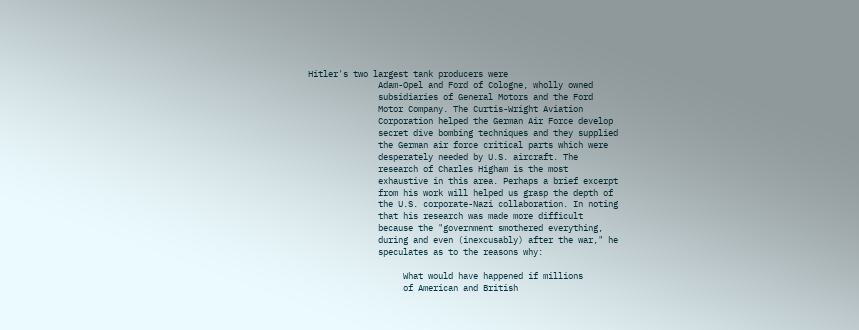Hitler's two largest tank producers were
              Adam-Opel and Ford of Cologne, wholly owned
              subsidiaries of General Motors and the Ford
              Motor Company. The Curtis-Wright Aviation
              Corporation helped the German Air Force develop
              secret dive bombing techniques and they supplied
              the German air force critical parts which were
              desperately needed by U.S. aircraft. The
              research of Charles Higham is the most
              exhaustive in this area. Perhaps a brief excerpt
              from his work will helped us grasp the depth of
              the U.S. corporate-Nazi collaboration. In noting
              that his research was made more difficult
              because the "government smothered everything,
              during and even (inexcusably) after the war," he
              speculates as to the reasons why:

                   What would have happened if millions
                   of American and British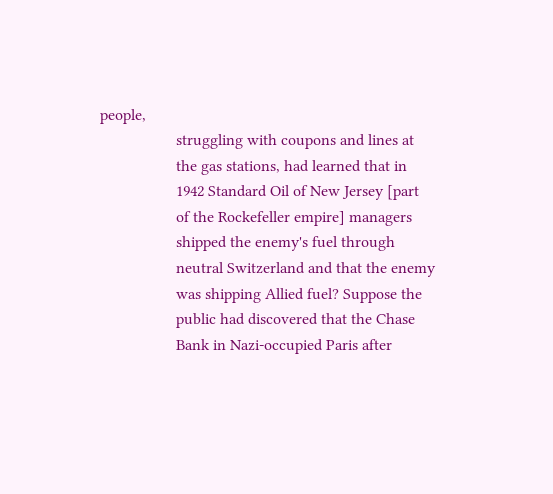people,
                   struggling with coupons and lines at
                   the gas stations, had learned that in
                   1942 Standard Oil of New Jersey [part
                   of the Rockefeller empire] managers
                   shipped the enemy's fuel through
                   neutral Switzerland and that the enemy
                   was shipping Allied fuel? Suppose the
                   public had discovered that the Chase
                   Bank in Nazi-occupied Paris after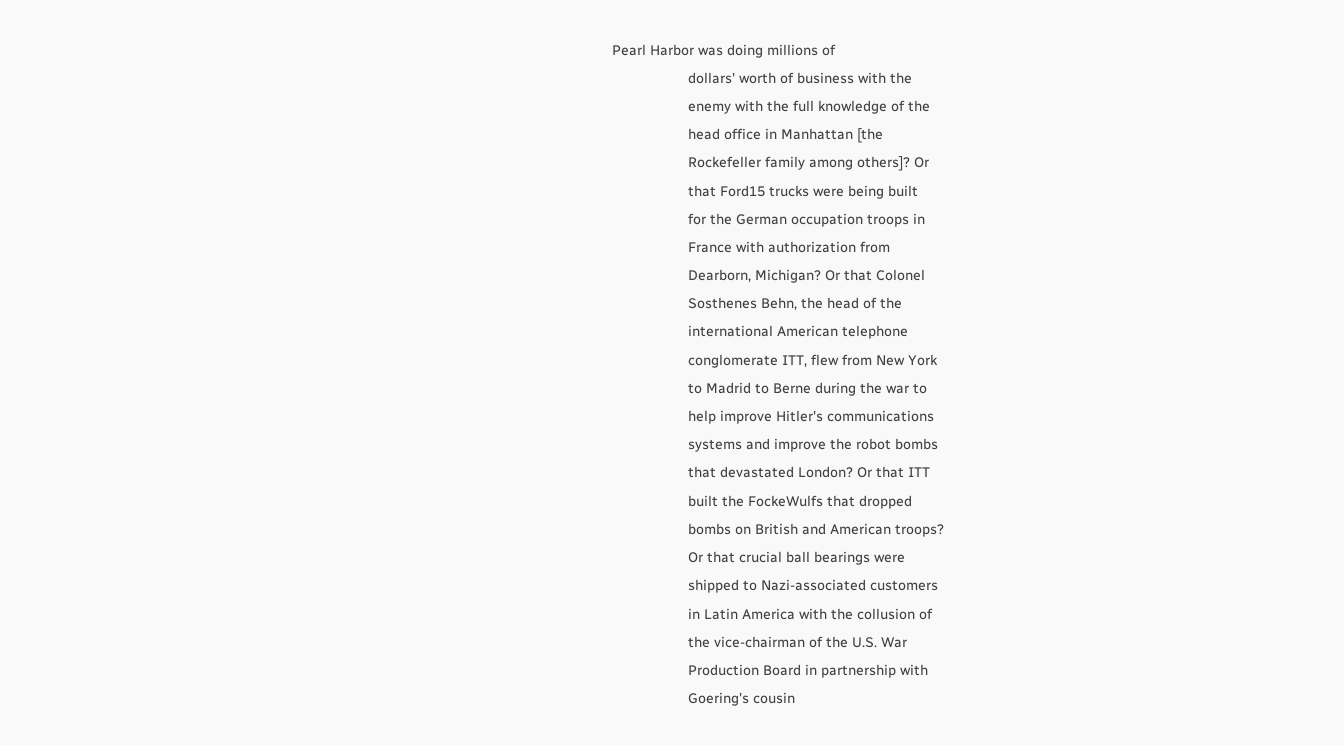Pearl Harbor was doing millions of
                   dollars' worth of business with the
                   enemy with the full knowledge of the
                   head office in Manhattan [the
                   Rockefeller family among others]? Or
                   that Ford15 trucks were being built
                   for the German occupation troops in
                   France with authorization from
                   Dearborn, Michigan? Or that Colonel
                   Sosthenes Behn, the head of the
                   international American telephone
                   conglomerate ITT, flew from New York
                   to Madrid to Berne during the war to
                   help improve Hitler's communications
                   systems and improve the robot bombs
                   that devastated London? Or that ITT
                   built the FockeWulfs that dropped
                   bombs on British and American troops?
                   Or that crucial ball bearings were
                   shipped to Nazi-associated customers
                   in Latin America with the collusion of
                   the vice-chairman of the U.S. War
                   Production Board in partnership with
                   Goering's cousin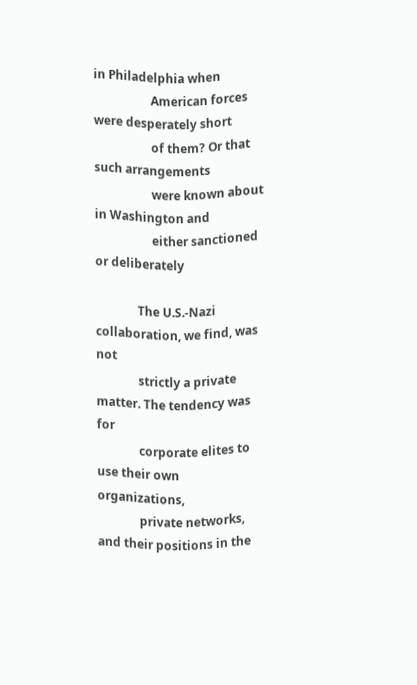in Philadelphia when
                   American forces were desperately short
                   of them? Or that such arrangements
                   were known about in Washington and
                   either sanctioned or deliberately

              The U.S.-Nazi collaboration, we find, was not
              strictly a private matter. The tendency was for
              corporate elites to use their own organizations,
              private networks, and their positions in the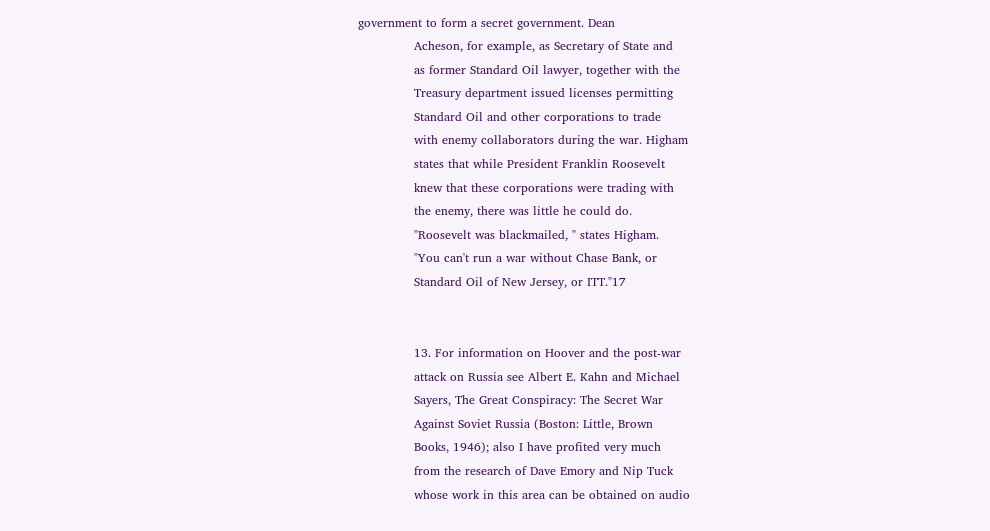government to form a secret government. Dean
              Acheson, for example, as Secretary of State and
              as former Standard Oil lawyer, together with the
              Treasury department issued licenses permitting
              Standard Oil and other corporations to trade
              with enemy collaborators during the war. Higham
              states that while President Franklin Roosevelt
              knew that these corporations were trading with
              the enemy, there was little he could do.
              "Roosevelt was blackmailed, " states Higham.
              "You can't run a war without Chase Bank, or
              Standard Oil of New Jersey, or ITT."17


              13. For information on Hoover and the post-war
              attack on Russia see Albert E. Kahn and Michael
              Sayers, The Great Conspiracy: The Secret War
              Against Soviet Russia (Boston: Little, Brown
              Books, 1946); also I have profited very much
              from the research of Dave Emory and Nip Tuck
              whose work in this area can be obtained on audio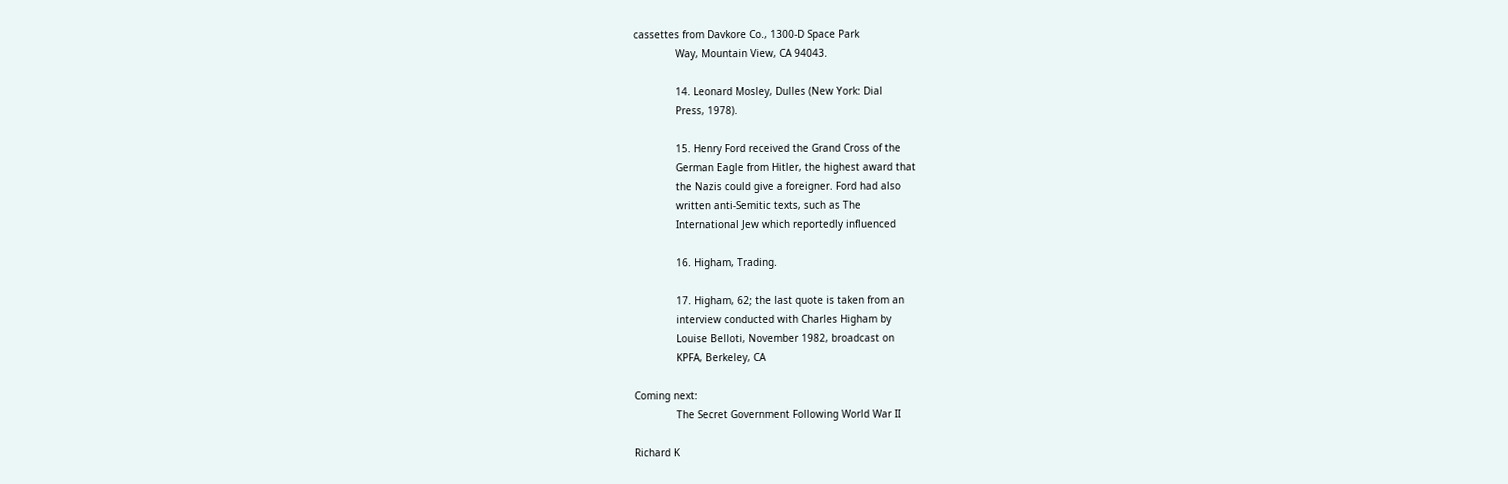cassettes from Davkore Co., 1300-D Space Park
              Way, Mountain View, CA 94043.

              14. Leonard Mosley, Dulles (New York: Dial
              Press, 1978).

              15. Henry Ford received the Grand Cross of the
              German Eagle from Hitler, the highest award that
              the Nazis could give a foreigner. Ford had also
              written anti-Semitic texts, such as The
              International Jew which reportedly influenced

              16. Higham, Trading.

              17. Higham, 62; the last quote is taken from an
              interview conducted with Charles Higham by
              Louise Belloti, November 1982, broadcast on
              KPFA, Berkeley, CA

Coming next:
              The Secret Government Following World War II

Richard K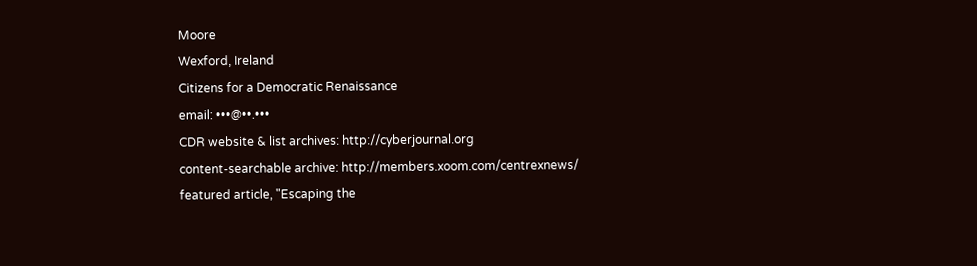Moore
Wexford, Ireland
Citizens for a Democratic Renaissance
email: •••@••.•••
CDR website & list archives: http://cyberjournal.org
content-searchable archive: http://members.xoom.com/centrexnews/
featured article, "Escaping the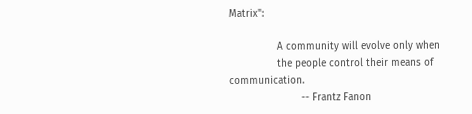Matrix":

                A community will evolve only when
                the people control their means of communication.
                        -- Frantz Fanon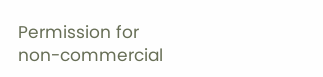Permission for non-commercial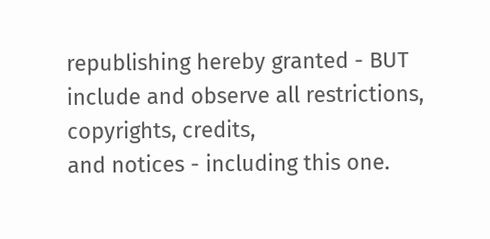republishing hereby granted - BUT
include and observe all restrictions, copyrights, credits,
and notices - including this one.